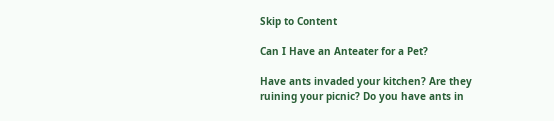Skip to Content

Can I Have an Anteater for a Pet?

Have ants invaded your kitchen? Are they ruining your picnic? Do you have ants in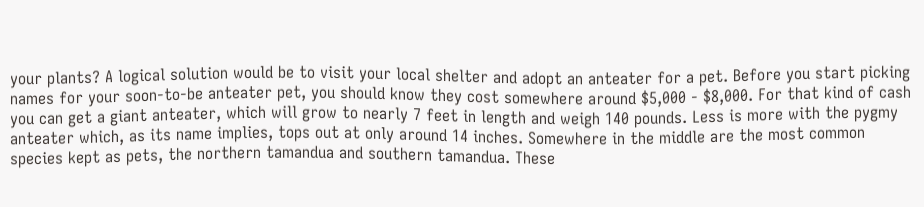your plants? A logical solution would be to visit your local shelter and adopt an anteater for a pet. Before you start picking names for your soon-to-be anteater pet, you should know they cost somewhere around $5,000 - $8,000. For that kind of cash you can get a giant anteater, which will grow to nearly 7 feet in length and weigh 140 pounds. Less is more with the pygmy anteater which, as its name implies, tops out at only around 14 inches. Somewhere in the middle are the most common species kept as pets, the northern tamandua and southern tamandua. These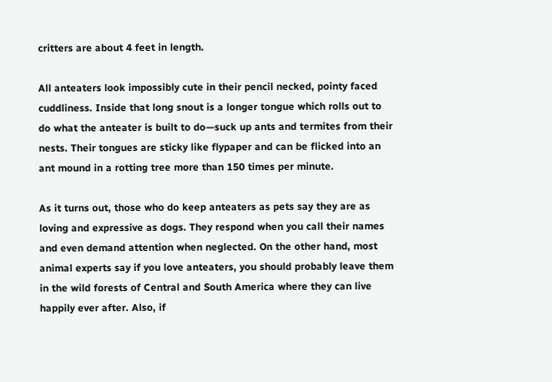critters are about 4 feet in length.

All anteaters look impossibly cute in their pencil necked, pointy faced cuddliness. Inside that long snout is a longer tongue which rolls out to do what the anteater is built to do—suck up ants and termites from their nests. Their tongues are sticky like flypaper and can be flicked into an ant mound in a rotting tree more than 150 times per minute.

As it turns out, those who do keep anteaters as pets say they are as loving and expressive as dogs. They respond when you call their names and even demand attention when neglected. On the other hand, most animal experts say if you love anteaters, you should probably leave them in the wild forests of Central and South America where they can live happily ever after. Also, if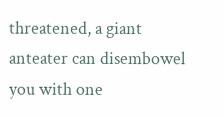threatened, a giant anteater can disembowel you with one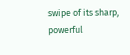swipe of its sharp, powerful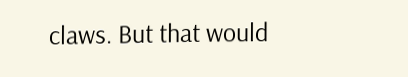claws. But that would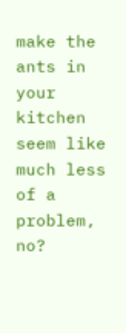make the ants in your kitchen seem like much less of a problem, no?